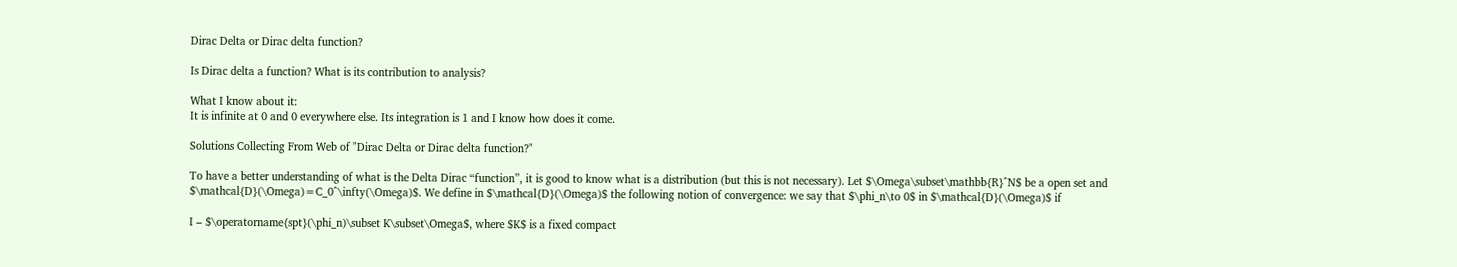Dirac Delta or Dirac delta function?

Is Dirac delta a function? What is its contribution to analysis?

What I know about it:
It is infinite at 0 and 0 everywhere else. Its integration is 1 and I know how does it come.

Solutions Collecting From Web of "Dirac Delta or Dirac delta function?"

To have a better understanding of what is the Delta Dirac “function”, it is good to know what is a distribution (but this is not necessary). Let $\Omega\subset\mathbb{R}^N$ be a open set and $\mathcal{D}(\Omega)=C_0^\infty(\Omega)$. We define in $\mathcal{D}(\Omega)$ the following notion of convergence: we say that $\phi_n\to 0$ in $\mathcal{D}(\Omega)$ if

I – $\operatorname{spt}(\phi_n)\subset K\subset\Omega$, where $K$ is a fixed compact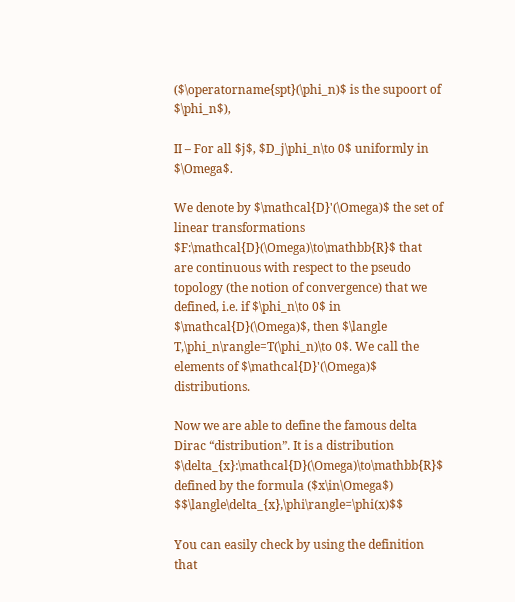($\operatorname{spt}(\phi_n)$ is the supoort of $\phi_n$),

II – For all $j$, $D_j\phi_n\to 0$ uniformly in $\Omega$.

We denote by $\mathcal{D}'(\Omega)$ the set of linear transformations $F:\mathcal{D}(\Omega)\to\mathbb{R}$ that are continuous with respect to the pseudo topology (the notion of convergence) that we defined, i.e. if $\phi_n\to 0$ in $\mathcal{D}(\Omega)$, then $\langle T,\phi_n\rangle=T(\phi_n)\to 0$. We call the elements of $\mathcal{D}'(\Omega)$ distributions.

Now we are able to define the famous delta Dirac “distribution”. It is a distribution $\delta_{x}:\mathcal{D}(\Omega)\to\mathbb{R}$ defined by the formula ($x\in\Omega$) $$\langle\delta_{x},\phi\rangle=\phi(x)$$

You can easily check by using the definition that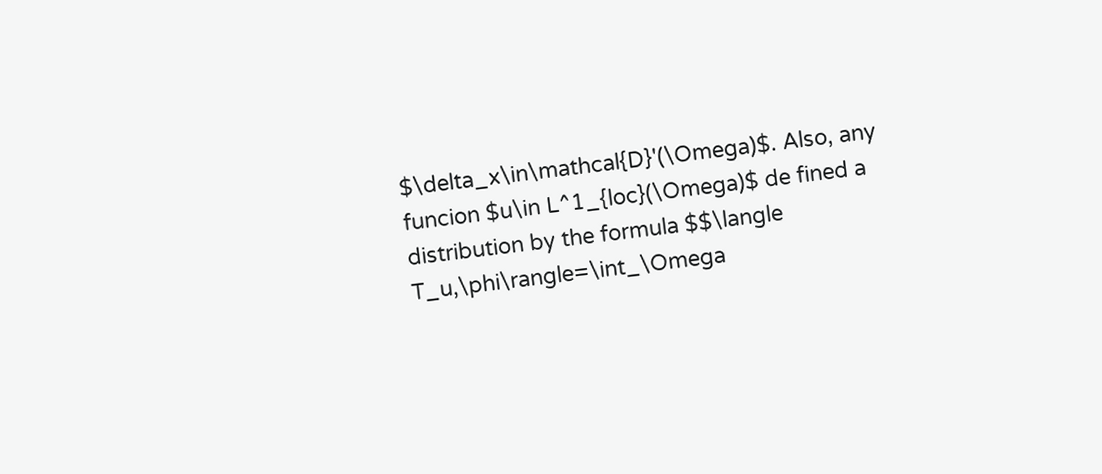$\delta_x\in\mathcal{D}'(\Omega)$. Also, any funcion $u\in L^1_{loc}(\Omega)$ de fined a distribution by the formula $$\langle T_u,\phi\rangle=\int_\Omega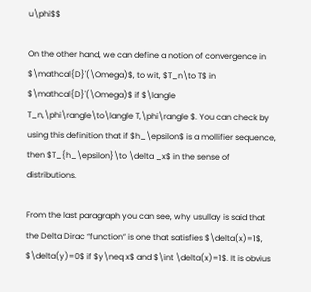u\phi$$

On the other hand, we can define a notion of convergence in $\mathcal{D}'(\Omega)$, to wit, $T_n\to T$ in $\mathcal{D}'(\Omega)$ if $\langle T_n,\phi\rangle\to\langle T,\phi\rangle $. You can check by using this definition that if $h_\epsilon$ is a mollifier sequence, then $T_{h_\epsilon}\to \delta _x$ in the sense of distributions.

From the last paragraph you can see, why usullay is said that the Delta Dirac “function” is one that satisfies $\delta(x)=1$, $\delta(y)=0$ if $y\neq x$ and $\int \delta(x)=1$. It is obvius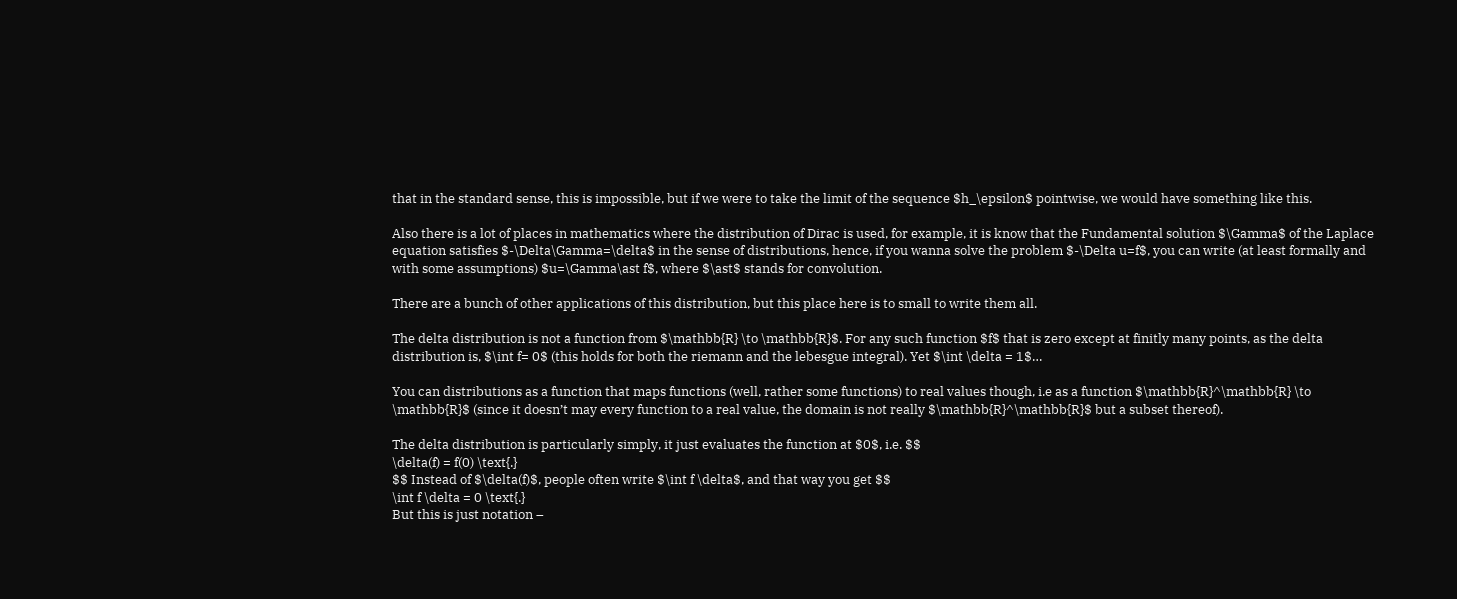that in the standard sense, this is impossible, but if we were to take the limit of the sequence $h_\epsilon$ pointwise, we would have something like this.

Also there is a lot of places in mathematics where the distribution of Dirac is used, for example, it is know that the Fundamental solution $\Gamma$ of the Laplace equation satisfies $-\Delta\Gamma=\delta$ in the sense of distributions, hence, if you wanna solve the problem $-\Delta u=f$, you can write (at least formally and with some assumptions) $u=\Gamma\ast f$, where $\ast$ stands for convolution.

There are a bunch of other applications of this distribution, but this place here is to small to write them all.

The delta distribution is not a function from $\mathbb{R} \to \mathbb{R}$. For any such function $f$ that is zero except at finitly many points, as the delta distribution is, $\int f= 0$ (this holds for both the riemann and the lebesgue integral). Yet $\int \delta = 1$…

You can distributions as a function that maps functions (well, rather some functions) to real values though, i.e as a function $\mathbb{R}^\mathbb{R} \to \mathbb{R}$ (since it doesn’t may every function to a real value, the domain is not really $\mathbb{R}^\mathbb{R}$ but a subset thereof).

The delta distribution is particularly simply, it just evaluates the function at $0$, i.e. $$
\delta(f) = f(0) \text{.}
$$ Instead of $\delta(f)$, people often write $\int f \delta$, and that way you get $$
\int f \delta = 0 \text{.}
But this is just notation –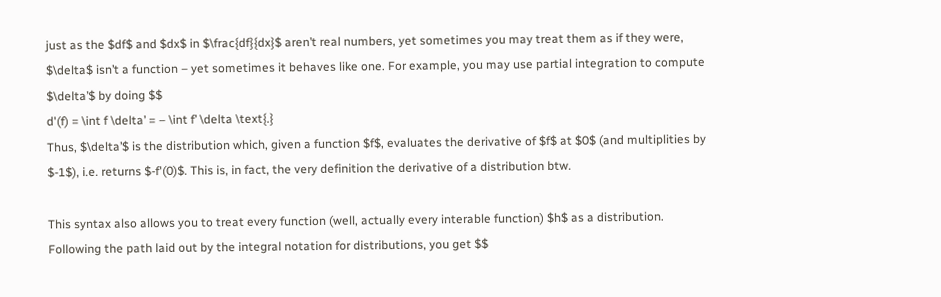just as the $df$ and $dx$ in $\frac{df}{dx}$ aren’t real numbers, yet sometimes you may treat them as if they were, $\delta$ isn’t a function – yet sometimes it behaves like one. For example, you may use partial integration to compute $\delta’$ by doing $$
d'(f) = \int f \delta’ = – \int f’ \delta \text{.}
Thus, $\delta’$ is the distribution which, given a function $f$, evaluates the derivative of $f$ at $0$ (and multiplities by $-1$), i.e. returns $-f'(0)$. This is, in fact, the very definition the derivative of a distribution btw.

This syntax also allows you to treat every function (well, actually every interable function) $h$ as a distribution. Following the path laid out by the integral notation for distributions, you get $$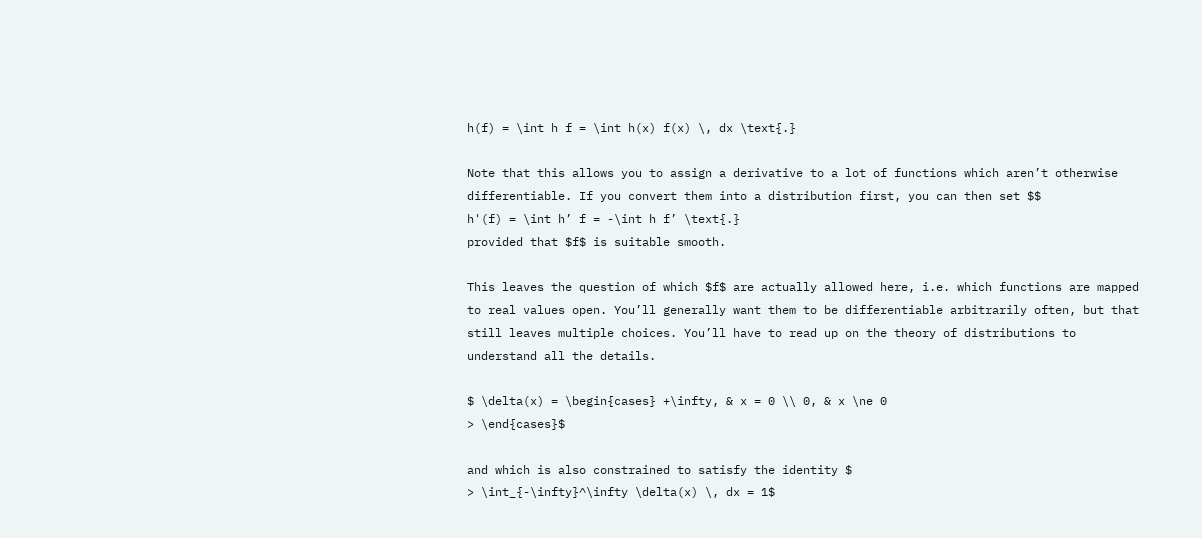h(f) = \int h f = \int h(x) f(x) \, dx \text{.}

Note that this allows you to assign a derivative to a lot of functions which aren’t otherwise differentiable. If you convert them into a distribution first, you can then set $$
h'(f) = \int h’ f = -\int h f’ \text{.}
provided that $f$ is suitable smooth.

This leaves the question of which $f$ are actually allowed here, i.e. which functions are mapped to real values open. You’ll generally want them to be differentiable arbitrarily often, but that still leaves multiple choices. You’ll have to read up on the theory of distributions to understand all the details.

$ \delta(x) = \begin{cases} +\infty, & x = 0 \\ 0, & x \ne 0
> \end{cases}$

and which is also constrained to satisfy the identity $
> \int_{-\infty}^\infty \delta(x) \, dx = 1$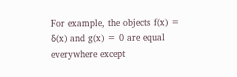For example, the objects f(x) = δ(x) and g(x) = 0 are equal everywhere except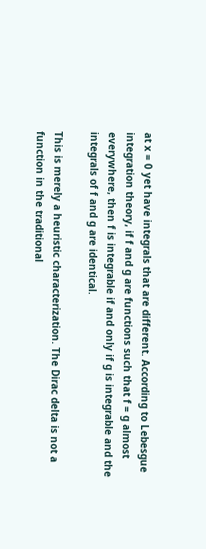at x = 0 yet have integrals that are different. According to Lebesgue integration theory, if f and g are functions such that f = g almost everywhere, then f is integrable if and only if g is integrable and the integrals of f and g are identical.

This is merely a heuristic characterization. The Dirac delta is not a
function in the traditional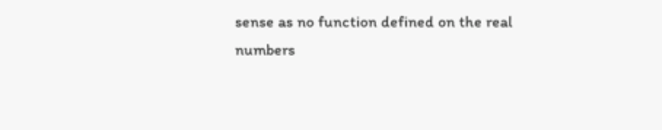sense as no function defined on the real
numbers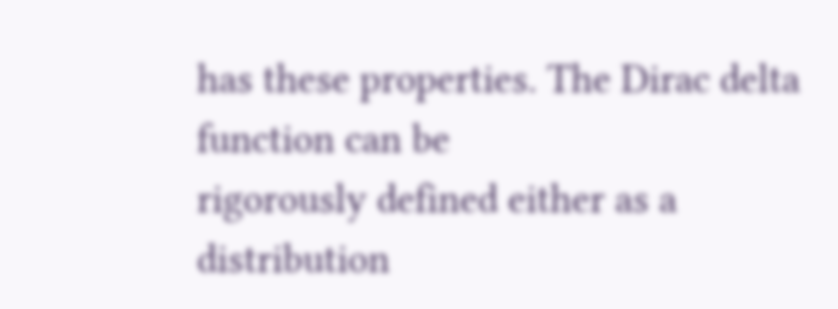has these properties. The Dirac delta function can be
rigorously defined either as a distribution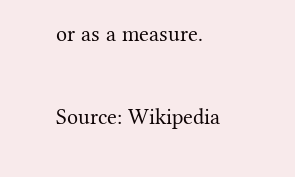or as a measure.

Source: Wikipedia